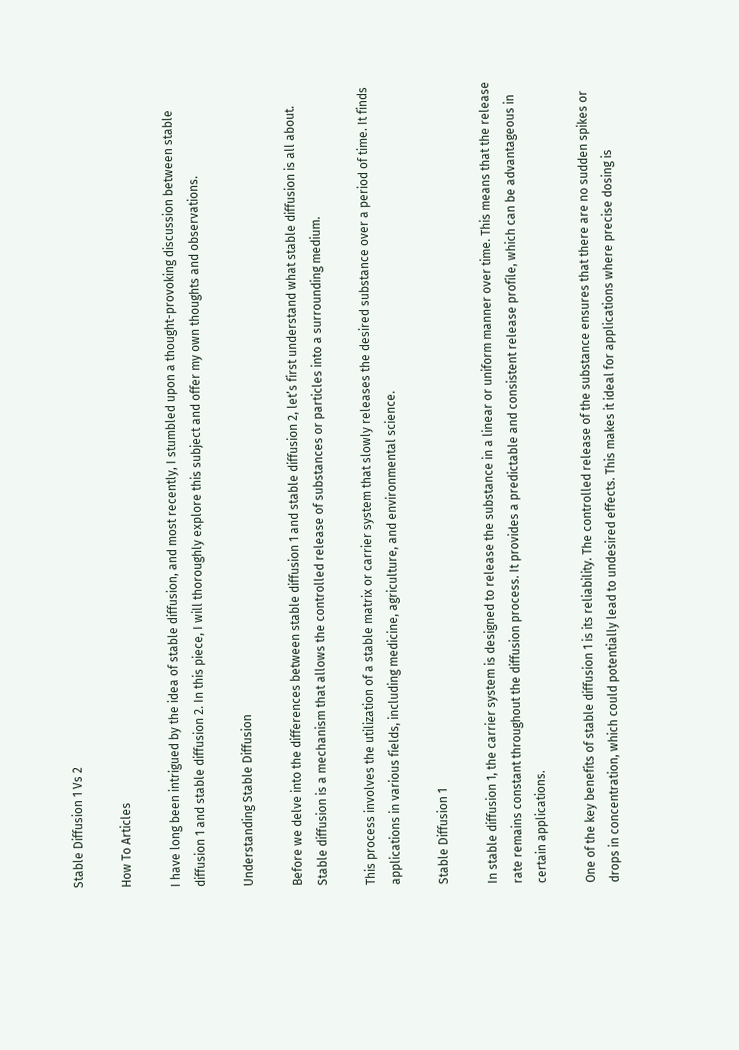Stable Diffusion 1 Vs 2

How To Articles

I have long been intrigued by the idea of stable diffusion, and most recently, I stumbled upon a thought-provoking discussion between stable diffusion 1 and stable diffusion 2. In this piece, I will thoroughly explore this subject and offer my own thoughts and observations.

Understanding Stable Diffusion

Before we delve into the differences between stable diffusion 1 and stable diffusion 2, let’s first understand what stable diffusion is all about. Stable diffusion is a mechanism that allows the controlled release of substances or particles into a surrounding medium.

This process involves the utilization of a stable matrix or carrier system that slowly releases the desired substance over a period of time. It finds applications in various fields, including medicine, agriculture, and environmental science.

Stable Diffusion 1

In stable diffusion 1, the carrier system is designed to release the substance in a linear or uniform manner over time. This means that the release rate remains constant throughout the diffusion process. It provides a predictable and consistent release profile, which can be advantageous in certain applications.

One of the key benefits of stable diffusion 1 is its reliability. The controlled release of the substance ensures that there are no sudden spikes or drops in concentration, which could potentially lead to undesired effects. This makes it ideal for applications where precise dosing is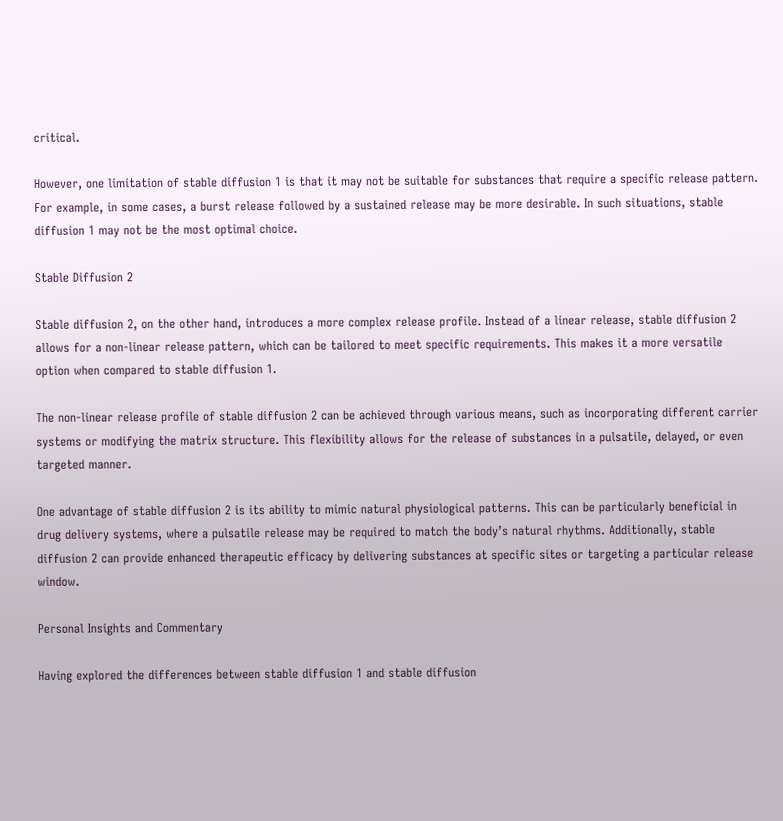critical.

However, one limitation of stable diffusion 1 is that it may not be suitable for substances that require a specific release pattern. For example, in some cases, a burst release followed by a sustained release may be more desirable. In such situations, stable diffusion 1 may not be the most optimal choice.

Stable Diffusion 2

Stable diffusion 2, on the other hand, introduces a more complex release profile. Instead of a linear release, stable diffusion 2 allows for a non-linear release pattern, which can be tailored to meet specific requirements. This makes it a more versatile option when compared to stable diffusion 1.

The non-linear release profile of stable diffusion 2 can be achieved through various means, such as incorporating different carrier systems or modifying the matrix structure. This flexibility allows for the release of substances in a pulsatile, delayed, or even targeted manner.

One advantage of stable diffusion 2 is its ability to mimic natural physiological patterns. This can be particularly beneficial in drug delivery systems, where a pulsatile release may be required to match the body’s natural rhythms. Additionally, stable diffusion 2 can provide enhanced therapeutic efficacy by delivering substances at specific sites or targeting a particular release window.

Personal Insights and Commentary

Having explored the differences between stable diffusion 1 and stable diffusion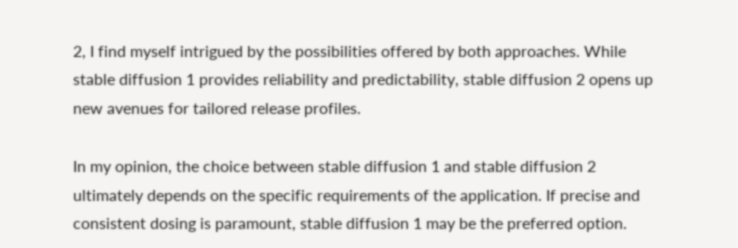2, I find myself intrigued by the possibilities offered by both approaches. While stable diffusion 1 provides reliability and predictability, stable diffusion 2 opens up new avenues for tailored release profiles.

In my opinion, the choice between stable diffusion 1 and stable diffusion 2 ultimately depends on the specific requirements of the application. If precise and consistent dosing is paramount, stable diffusion 1 may be the preferred option.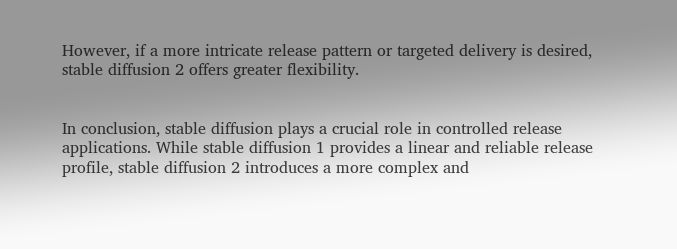However, if a more intricate release pattern or targeted delivery is desired, stable diffusion 2 offers greater flexibility.


In conclusion, stable diffusion plays a crucial role in controlled release applications. While stable diffusion 1 provides a linear and reliable release profile, stable diffusion 2 introduces a more complex and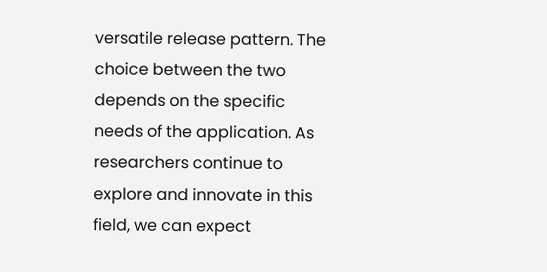versatile release pattern. The choice between the two depends on the specific needs of the application. As researchers continue to explore and innovate in this field, we can expect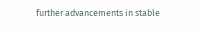further advancements in stable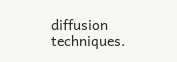diffusion techniques.